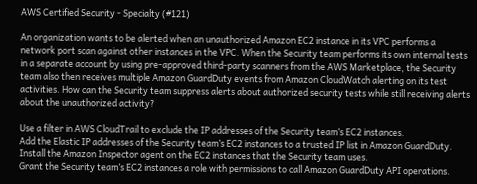AWS Certified Security - Specialty (#121)

An organization wants to be alerted when an unauthorized Amazon EC2 instance in its VPC performs a network port scan against other instances in the VPC. When the Security team performs its own internal tests in a separate account by using pre-approved third-party scanners from the AWS Marketplace, the Security team also then receives multiple Amazon GuardDuty events from Amazon CloudWatch alerting on its test activities. How can the Security team suppress alerts about authorized security tests while still receiving alerts about the unauthorized activity?

Use a filter in AWS CloudTrail to exclude the IP addresses of the Security team’s EC2 instances.
Add the Elastic IP addresses of the Security team’s EC2 instances to a trusted IP list in Amazon GuardDuty.
Install the Amazon Inspector agent on the EC2 instances that the Security team uses.
Grant the Security team’s EC2 instances a role with permissions to call Amazon GuardDuty API operations.